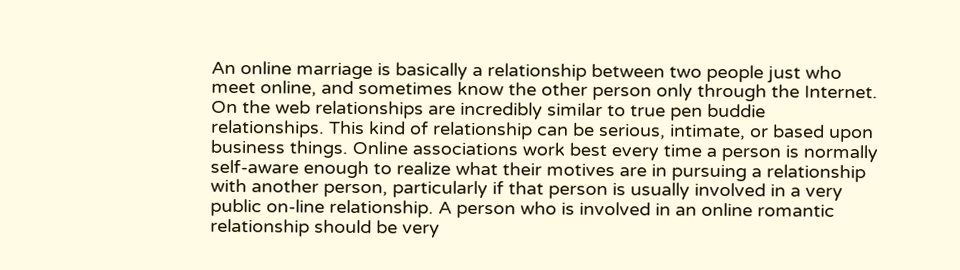An online marriage is basically a relationship between two people just who meet online, and sometimes know the other person only through the Internet. On the web relationships are incredibly similar to true pen buddie relationships. This kind of relationship can be serious, intimate, or based upon business things. Online associations work best every time a person is normally self-aware enough to realize what their motives are in pursuing a relationship with another person, particularly if that person is usually involved in a very public on-line relationship. A person who is involved in an online romantic relationship should be very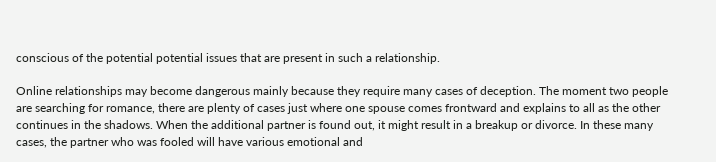conscious of the potential potential issues that are present in such a relationship.

Online relationships may become dangerous mainly because they require many cases of deception. The moment two people are searching for romance, there are plenty of cases just where one spouse comes frontward and explains to all as the other continues in the shadows. When the additional partner is found out, it might result in a breakup or divorce. In these many cases, the partner who was fooled will have various emotional and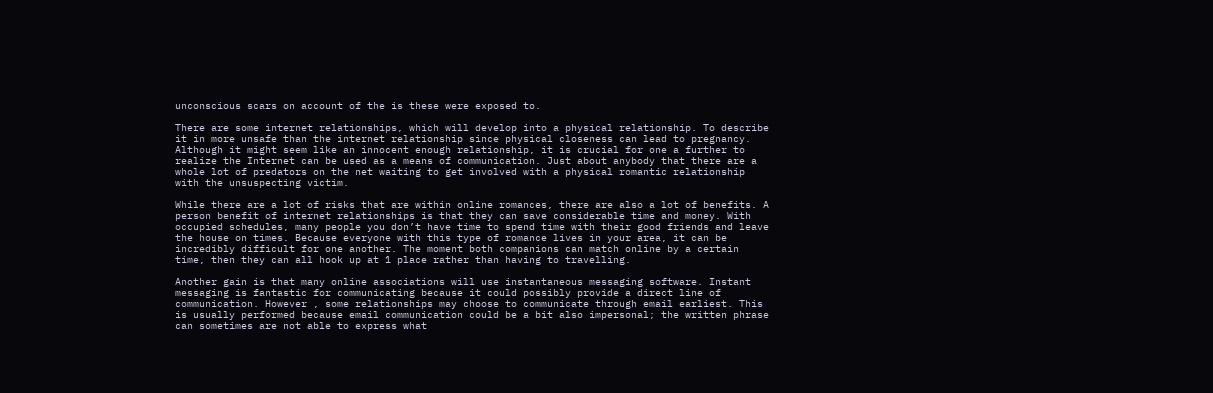unconscious scars on account of the is these were exposed to.

There are some internet relationships, which will develop into a physical relationship. To describe it in more unsafe than the internet relationship since physical closeness can lead to pregnancy. Although it might seem like an innocent enough relationship, it is crucial for one a further to realize the Internet can be used as a means of communication. Just about anybody that there are a whole lot of predators on the net waiting to get involved with a physical romantic relationship with the unsuspecting victim.

While there are a lot of risks that are within online romances, there are also a lot of benefits. A person benefit of internet relationships is that they can save considerable time and money. With occupied schedules, many people you don’t have time to spend time with their good friends and leave the house on times. Because everyone with this type of romance lives in your area, it can be incredibly difficult for one another. The moment both companions can match online by a certain time, then they can all hook up at 1 place rather than having to travelling.

Another gain is that many online associations will use instantaneous messaging software. Instant messaging is fantastic for communicating because it could possibly provide a direct line of communication. However , some relationships may choose to communicate through email earliest. This is usually performed because email communication could be a bit also impersonal; the written phrase can sometimes are not able to express what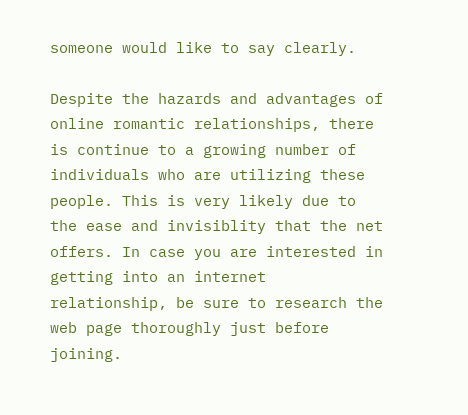someone would like to say clearly.

Despite the hazards and advantages of online romantic relationships, there is continue to a growing number of individuals who are utilizing these people. This is very likely due to the ease and invisiblity that the net offers. In case you are interested in getting into an internet relationship, be sure to research the web page thoroughly just before joining.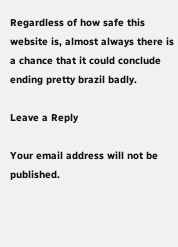Regardless of how safe this website is, almost always there is a chance that it could conclude ending pretty brazil badly.

Leave a Reply

Your email address will not be published.